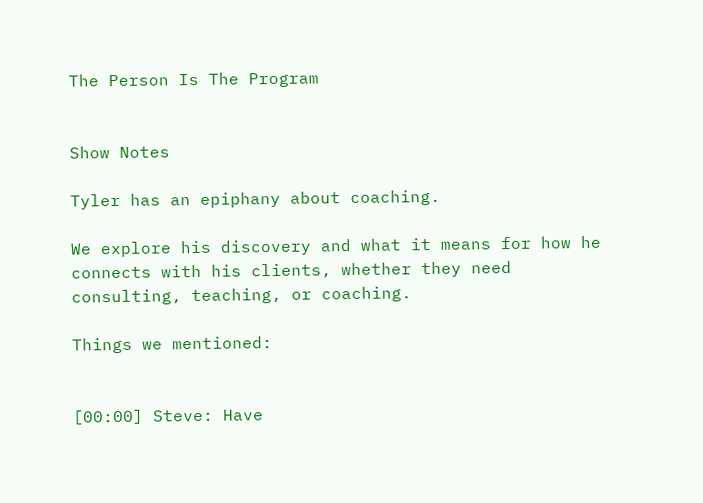The Person Is The Program


Show Notes

Tyler has an epiphany about coaching.

We explore his discovery and what it means for how he connects with his clients, whether they need consulting, teaching, or coaching.

Things we mentioned:


[00:00] Steve: Have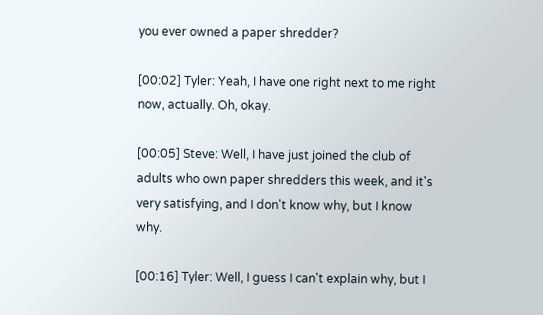you ever owned a paper shredder?

[00:02] Tyler: Yeah, I have one right next to me right now, actually. Oh, okay.

[00:05] Steve: Well, I have just joined the club of adults who own paper shredders this week, and it's very satisfying, and I don't know why, but I know why.

[00:16] Tyler: Well, I guess I can't explain why, but I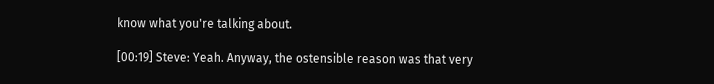know what you're talking about.

[00:19] Steve: Yeah. Anyway, the ostensible reason was that very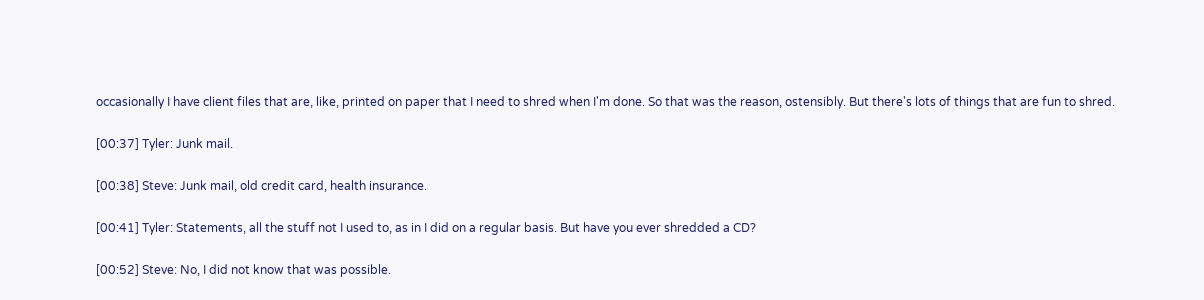occasionally I have client files that are, like, printed on paper that I need to shred when I'm done. So that was the reason, ostensibly. But there's lots of things that are fun to shred.

[00:37] Tyler: Junk mail.

[00:38] Steve: Junk mail, old credit card, health insurance.

[00:41] Tyler: Statements, all the stuff not I used to, as in I did on a regular basis. But have you ever shredded a CD?

[00:52] Steve: No, I did not know that was possible.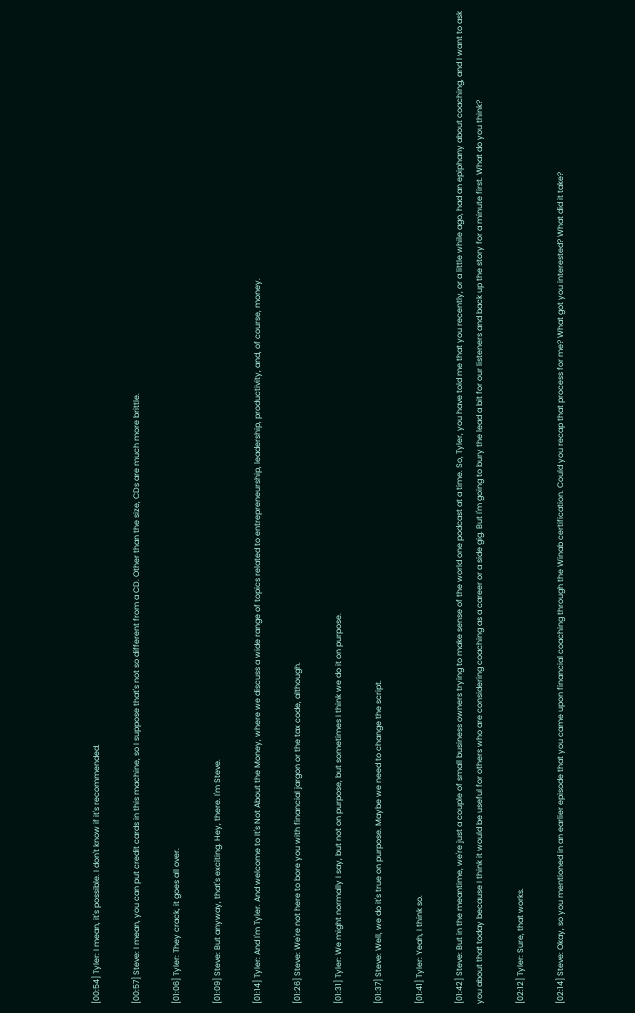[00:54] Tyler: I mean, it's possible. I don't know if it's recommended.

[00:57] Steve: I mean, you can put credit cards in this machine, so I suppose that's not so different from a CD. Other than the size, CDs are much more brittle.

[01:06] Tyler: They crack, it goes all over.

[01:09] Steve: But anyway, that's exciting. Hey, there. I'm Steve.

[01:14] Tyler: And I'm Tyler. And welcome to It's Not About the Money, where we discuss a wide range of topics related to entrepreneurship, leadership, productivity, and, of course, money.

[01:26] Steve: We're not here to bore you with financial jargon or the tax code, although.

[01:31] Tyler: We might normally I say, but not on purpose, but sometimes I think we do it on purpose.

[01:37] Steve: Well, we do it's true on purpose. Maybe we need to change the script.

[01:41] Tyler: Yeah, I think so.

[01:42] Steve: But in the meantime, we're just a couple of small business owners trying to make sense of the world one podcast at a time. So, Tyler, you have told me that you recently, or a little while ago, had an epiphany about coaching, and I want to ask you about that today because I think it would be useful for others who are considering coaching as a career or a side gig. But I'm going to bury the lead a bit for our listeners and back up the story for a minute first. What do you think?

[02:12] Tyler: Sure, that works.

[02:14] Steve: Okay, so you mentioned in an earlier episode that you came upon financial coaching through the Winab certification. Could you recap that process for me? What got you interested? What did it take?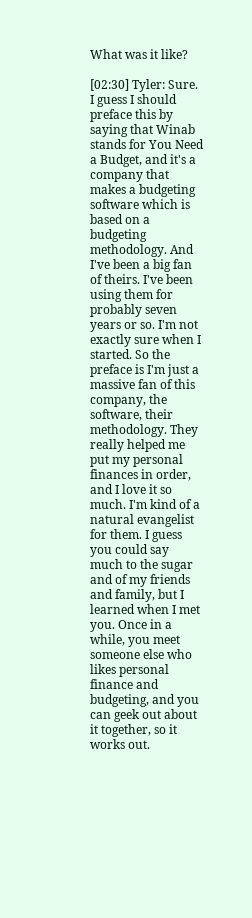What was it like?

[02:30] Tyler: Sure. I guess I should preface this by saying that Winab stands for You Need a Budget, and it's a company that makes a budgeting software which is based on a budgeting methodology. And I've been a big fan of theirs. I've been using them for probably seven years or so. I'm not exactly sure when I started. So the preface is I'm just a massive fan of this company, the software, their methodology. They really helped me put my personal finances in order, and I love it so much. I'm kind of a natural evangelist for them. I guess you could say much to the sugar and of my friends and family, but I learned when I met you. Once in a while, you meet someone else who likes personal finance and budgeting, and you can geek out about it together, so it works out.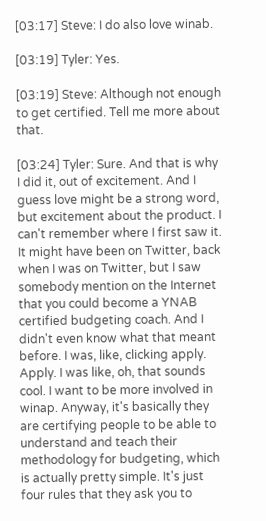[03:17] Steve: I do also love winab.

[03:19] Tyler: Yes.

[03:19] Steve: Although not enough to get certified. Tell me more about that.

[03:24] Tyler: Sure. And that is why I did it, out of excitement. And I guess love might be a strong word, but excitement about the product. I can't remember where I first saw it. It might have been on Twitter, back when I was on Twitter, but I saw somebody mention on the Internet that you could become a YNAB certified budgeting coach. And I didn't even know what that meant before. I was, like, clicking apply. Apply. I was like, oh, that sounds cool. I want to be more involved in winap. Anyway, it's basically they are certifying people to be able to understand and teach their methodology for budgeting, which is actually pretty simple. It's just four rules that they ask you to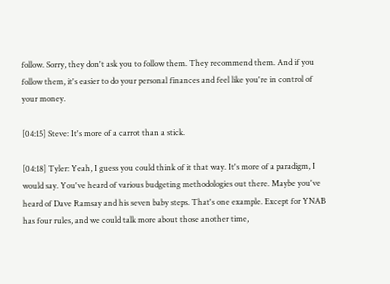follow. Sorry, they don't ask you to follow them. They recommend them. And if you follow them, it's easier to do your personal finances and feel like you're in control of your money.

[04:15] Steve: It's more of a carrot than a stick.

[04:18] Tyler: Yeah, I guess you could think of it that way. It's more of a paradigm, I would say. You've heard of various budgeting methodologies out there. Maybe you've heard of Dave Ramsay and his seven baby steps. That's one example. Except for YNAB has four rules, and we could talk more about those another time,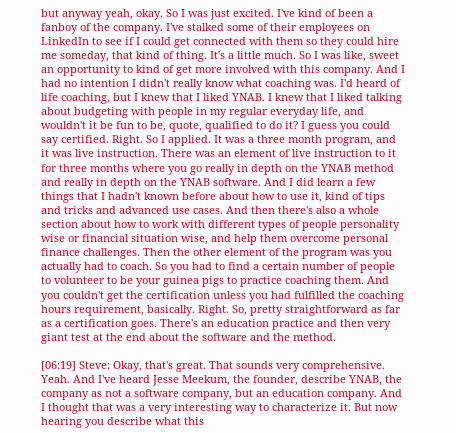but anyway yeah, okay. So I was just excited. I've kind of been a fanboy of the company. I've stalked some of their employees on LinkedIn to see if I could get connected with them so they could hire me someday, that kind of thing. It's a little much. So I was like, sweet an opportunity to kind of get more involved with this company. And I had no intention I didn't really know what coaching was. I'd heard of life coaching, but I knew that I liked YNAB. I knew that I liked talking about budgeting with people in my regular everyday life, and wouldn't it be fun to be, quote, qualified to do it? I guess you could say certified. Right. So I applied. It was a three month program, and it was live instruction. There was an element of live instruction to it for three months where you go really in depth on the YNAB method and really in depth on the YNAB software. And I did learn a few things that I hadn't known before about how to use it, kind of tips and tricks and advanced use cases. And then there's also a whole section about how to work with different types of people personality wise or financial situation wise, and help them overcome personal finance challenges. Then the other element of the program was you actually had to coach. So you had to find a certain number of people to volunteer to be your guinea pigs to practice coaching them. And you couldn't get the certification unless you had fulfilled the coaching hours requirement, basically. Right. So, pretty straightforward as far as a certification goes. There's an education practice and then very giant test at the end about the software and the method.

[06:19] Steve: Okay, that's great. That sounds very comprehensive. Yeah. And I've heard Jesse Meekum, the founder, describe YNAB, the company as not a software company, but an education company. And I thought that was a very interesting way to characterize it. But now hearing you describe what this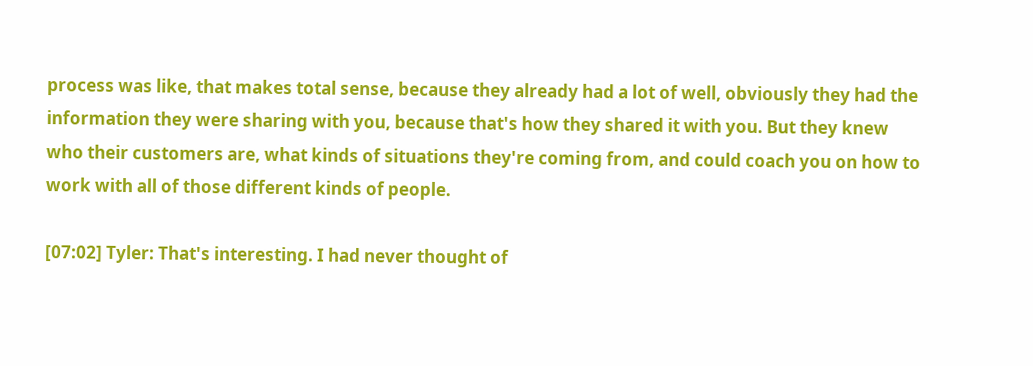process was like, that makes total sense, because they already had a lot of well, obviously they had the information they were sharing with you, because that's how they shared it with you. But they knew who their customers are, what kinds of situations they're coming from, and could coach you on how to work with all of those different kinds of people.

[07:02] Tyler: That's interesting. I had never thought of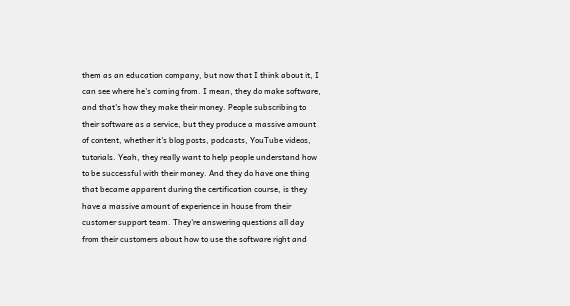them as an education company, but now that I think about it, I can see where he's coming from. I mean, they do make software, and that's how they make their money. People subscribing to their software as a service, but they produce a massive amount of content, whether it's blog posts, podcasts, YouTube videos, tutorials. Yeah, they really want to help people understand how to be successful with their money. And they do have one thing that became apparent during the certification course, is they have a massive amount of experience in house from their customer support team. They're answering questions all day from their customers about how to use the software right and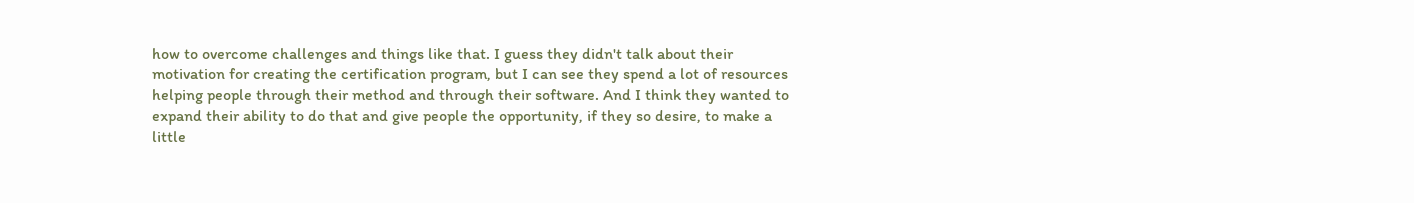how to overcome challenges and things like that. I guess they didn't talk about their motivation for creating the certification program, but I can see they spend a lot of resources helping people through their method and through their software. And I think they wanted to expand their ability to do that and give people the opportunity, if they so desire, to make a little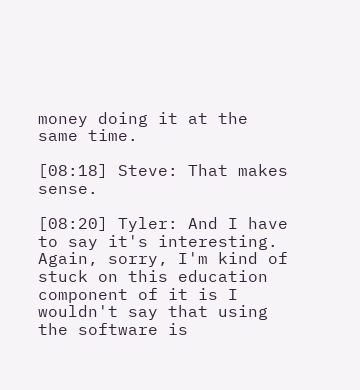money doing it at the same time.

[08:18] Steve: That makes sense.

[08:20] Tyler: And I have to say it's interesting. Again, sorry, I'm kind of stuck on this education component of it is I wouldn't say that using the software is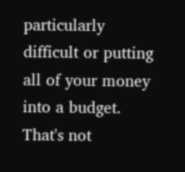particularly difficult or putting all of your money into a budget. That's not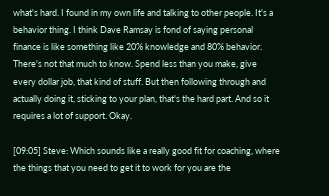what's hard. I found in my own life and talking to other people. It's a behavior thing. I think Dave Ramsay is fond of saying personal finance is like something like 20% knowledge and 80% behavior. There's not that much to know. Spend less than you make, give every dollar job, that kind of stuff. But then following through and actually doing it, sticking to your plan, that's the hard part. And so it requires a lot of support. Okay.

[09:05] Steve: Which sounds like a really good fit for coaching, where the things that you need to get it to work for you are the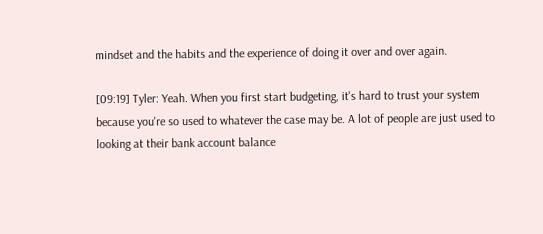mindset and the habits and the experience of doing it over and over again.

[09:19] Tyler: Yeah. When you first start budgeting, it's hard to trust your system because you're so used to whatever the case may be. A lot of people are just used to looking at their bank account balance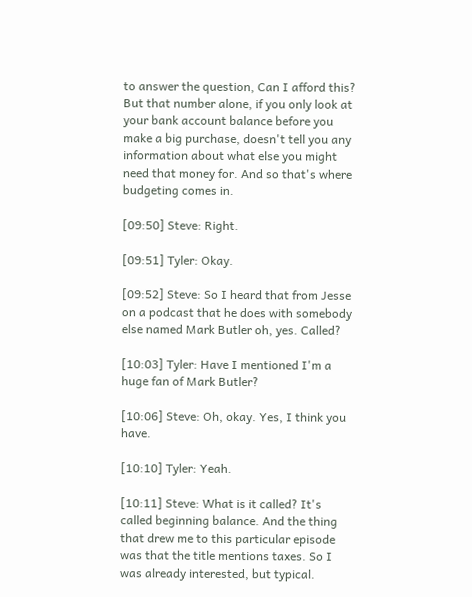to answer the question, Can I afford this? But that number alone, if you only look at your bank account balance before you make a big purchase, doesn't tell you any information about what else you might need that money for. And so that's where budgeting comes in.

[09:50] Steve: Right.

[09:51] Tyler: Okay.

[09:52] Steve: So I heard that from Jesse on a podcast that he does with somebody else named Mark Butler oh, yes. Called?

[10:03] Tyler: Have I mentioned I'm a huge fan of Mark Butler?

[10:06] Steve: Oh, okay. Yes, I think you have.

[10:10] Tyler: Yeah.

[10:11] Steve: What is it called? It's called beginning balance. And the thing that drew me to this particular episode was that the title mentions taxes. So I was already interested, but typical.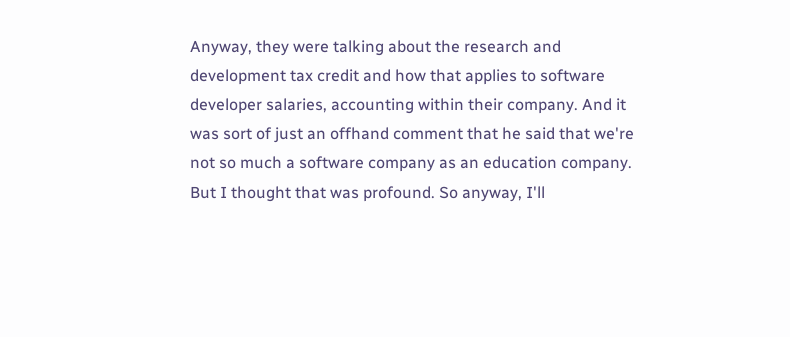Anyway, they were talking about the research and development tax credit and how that applies to software developer salaries, accounting within their company. And it was sort of just an offhand comment that he said that we're not so much a software company as an education company. But I thought that was profound. So anyway, I'll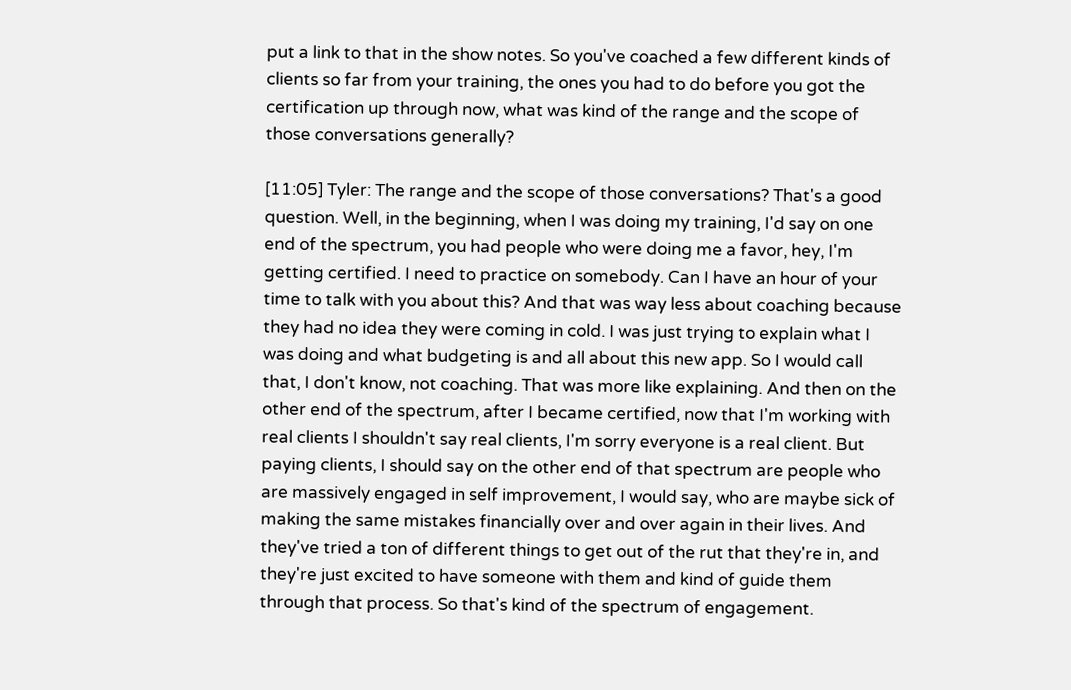put a link to that in the show notes. So you've coached a few different kinds of clients so far from your training, the ones you had to do before you got the certification up through now, what was kind of the range and the scope of those conversations generally?

[11:05] Tyler: The range and the scope of those conversations? That's a good question. Well, in the beginning, when I was doing my training, I'd say on one end of the spectrum, you had people who were doing me a favor, hey, I'm getting certified. I need to practice on somebody. Can I have an hour of your time to talk with you about this? And that was way less about coaching because they had no idea they were coming in cold. I was just trying to explain what I was doing and what budgeting is and all about this new app. So I would call that, I don't know, not coaching. That was more like explaining. And then on the other end of the spectrum, after I became certified, now that I'm working with real clients I shouldn't say real clients, I'm sorry everyone is a real client. But paying clients, I should say on the other end of that spectrum are people who are massively engaged in self improvement, I would say, who are maybe sick of making the same mistakes financially over and over again in their lives. And they've tried a ton of different things to get out of the rut that they're in, and they're just excited to have someone with them and kind of guide them through that process. So that's kind of the spectrum of engagement.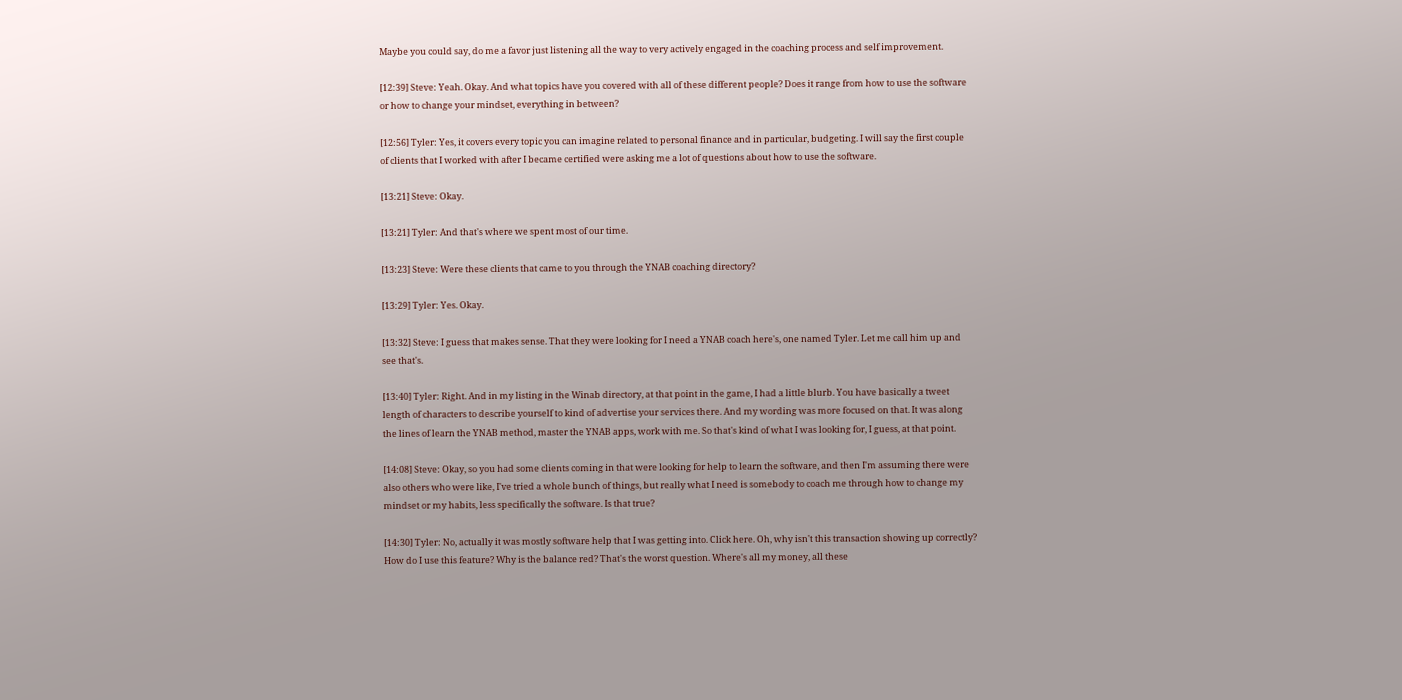Maybe you could say, do me a favor just listening all the way to very actively engaged in the coaching process and self improvement.

[12:39] Steve: Yeah. Okay. And what topics have you covered with all of these different people? Does it range from how to use the software or how to change your mindset, everything in between?

[12:56] Tyler: Yes, it covers every topic you can imagine related to personal finance and in particular, budgeting. I will say the first couple of clients that I worked with after I became certified were asking me a lot of questions about how to use the software.

[13:21] Steve: Okay.

[13:21] Tyler: And that's where we spent most of our time.

[13:23] Steve: Were these clients that came to you through the YNAB coaching directory?

[13:29] Tyler: Yes. Okay.

[13:32] Steve: I guess that makes sense. That they were looking for I need a YNAB coach here's, one named Tyler. Let me call him up and see that's.

[13:40] Tyler: Right. And in my listing in the Winab directory, at that point in the game, I had a little blurb. You have basically a tweet length of characters to describe yourself to kind of advertise your services there. And my wording was more focused on that. It was along the lines of learn the YNAB method, master the YNAB apps, work with me. So that's kind of what I was looking for, I guess, at that point.

[14:08] Steve: Okay, so you had some clients coming in that were looking for help to learn the software, and then I'm assuming there were also others who were like, I've tried a whole bunch of things, but really what I need is somebody to coach me through how to change my mindset or my habits, less specifically the software. Is that true?

[14:30] Tyler: No, actually it was mostly software help that I was getting into. Click here. Oh, why isn't this transaction showing up correctly? How do I use this feature? Why is the balance red? That's the worst question. Where's all my money, all these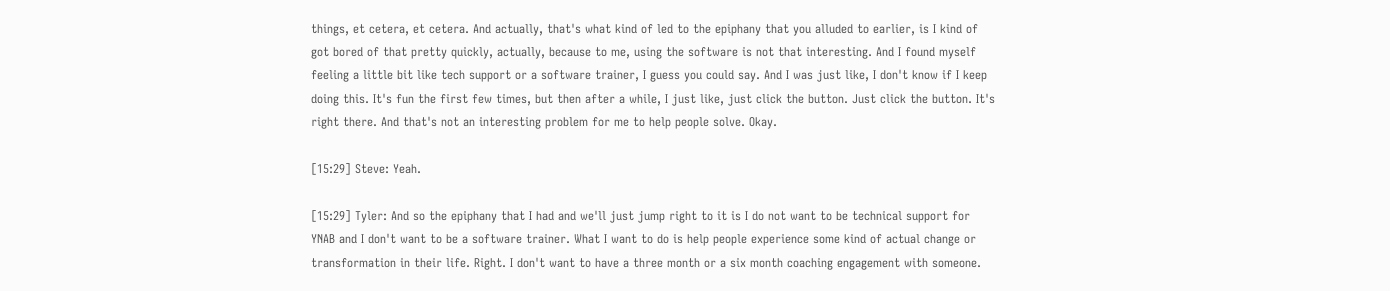things, et cetera, et cetera. And actually, that's what kind of led to the epiphany that you alluded to earlier, is I kind of got bored of that pretty quickly, actually, because to me, using the software is not that interesting. And I found myself feeling a little bit like tech support or a software trainer, I guess you could say. And I was just like, I don't know if I keep doing this. It's fun the first few times, but then after a while, I just like, just click the button. Just click the button. It's right there. And that's not an interesting problem for me to help people solve. Okay.

[15:29] Steve: Yeah.

[15:29] Tyler: And so the epiphany that I had and we'll just jump right to it is I do not want to be technical support for YNAB and I don't want to be a software trainer. What I want to do is help people experience some kind of actual change or transformation in their life. Right. I don't want to have a three month or a six month coaching engagement with someone.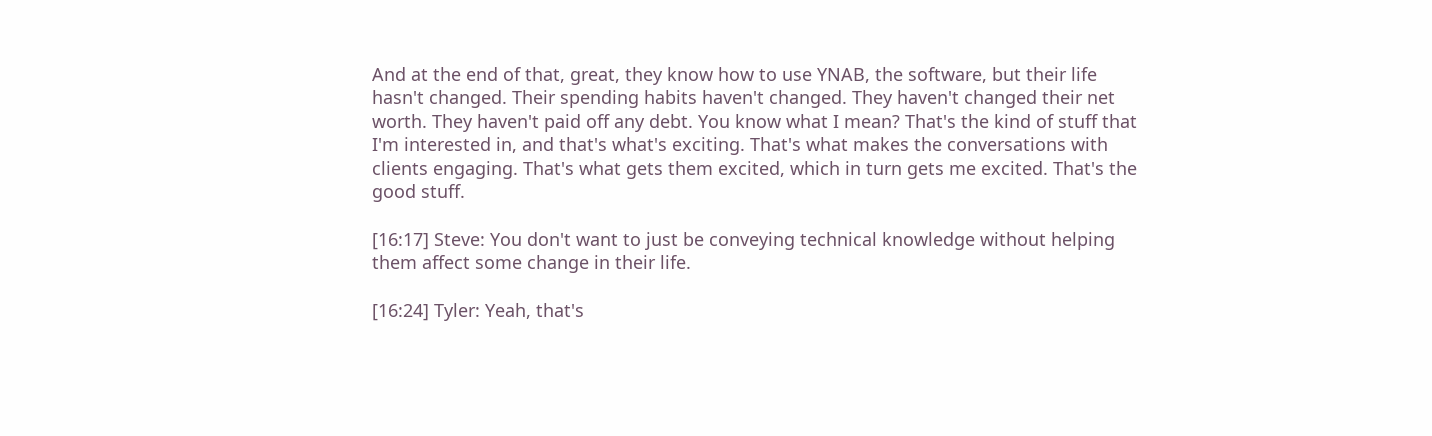And at the end of that, great, they know how to use YNAB, the software, but their life hasn't changed. Their spending habits haven't changed. They haven't changed their net worth. They haven't paid off any debt. You know what I mean? That's the kind of stuff that I'm interested in, and that's what's exciting. That's what makes the conversations with clients engaging. That's what gets them excited, which in turn gets me excited. That's the good stuff.

[16:17] Steve: You don't want to just be conveying technical knowledge without helping them affect some change in their life.

[16:24] Tyler: Yeah, that's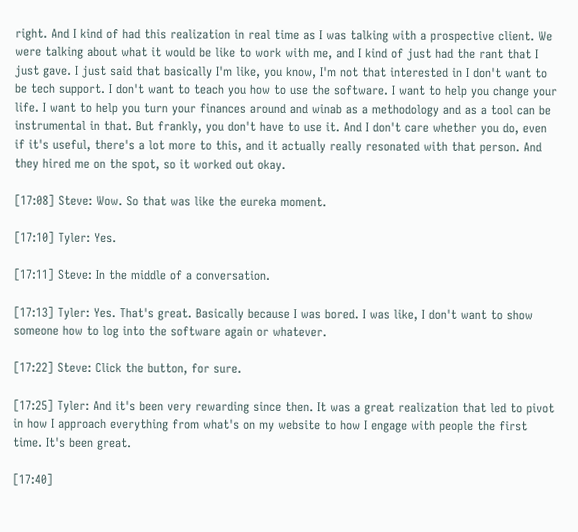right. And I kind of had this realization in real time as I was talking with a prospective client. We were talking about what it would be like to work with me, and I kind of just had the rant that I just gave. I just said that basically I'm like, you know, I'm not that interested in I don't want to be tech support. I don't want to teach you how to use the software. I want to help you change your life. I want to help you turn your finances around and winab as a methodology and as a tool can be instrumental in that. But frankly, you don't have to use it. And I don't care whether you do, even if it's useful, there's a lot more to this, and it actually really resonated with that person. And they hired me on the spot, so it worked out okay.

[17:08] Steve: Wow. So that was like the eureka moment.

[17:10] Tyler: Yes.

[17:11] Steve: In the middle of a conversation.

[17:13] Tyler: Yes. That's great. Basically because I was bored. I was like, I don't want to show someone how to log into the software again or whatever.

[17:22] Steve: Click the button, for sure.

[17:25] Tyler: And it's been very rewarding since then. It was a great realization that led to pivot in how I approach everything from what's on my website to how I engage with people the first time. It's been great.

[17:40]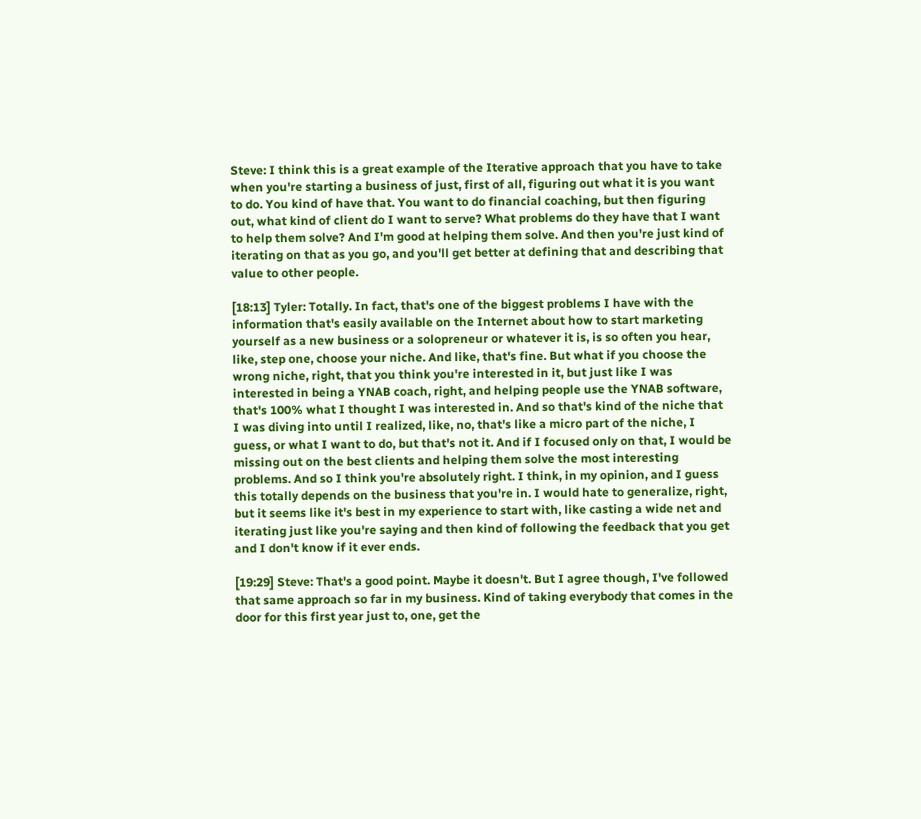Steve: I think this is a great example of the Iterative approach that you have to take when you're starting a business of just, first of all, figuring out what it is you want to do. You kind of have that. You want to do financial coaching, but then figuring out, what kind of client do I want to serve? What problems do they have that I want to help them solve? And I'm good at helping them solve. And then you're just kind of iterating on that as you go, and you'll get better at defining that and describing that value to other people.

[18:13] Tyler: Totally. In fact, that's one of the biggest problems I have with the information that's easily available on the Internet about how to start marketing yourself as a new business or a solopreneur or whatever it is, is so often you hear, like, step one, choose your niche. And like, that's fine. But what if you choose the wrong niche, right, that you think you're interested in it, but just like I was interested in being a YNAB coach, right, and helping people use the YNAB software, that's 100% what I thought I was interested in. And so that's kind of the niche that I was diving into until I realized, like, no, that's like a micro part of the niche, I guess, or what I want to do, but that's not it. And if I focused only on that, I would be missing out on the best clients and helping them solve the most interesting problems. And so I think you're absolutely right. I think, in my opinion, and I guess this totally depends on the business that you're in. I would hate to generalize, right, but it seems like it's best in my experience to start with, like casting a wide net and iterating just like you're saying and then kind of following the feedback that you get and I don't know if it ever ends.

[19:29] Steve: That's a good point. Maybe it doesn't. But I agree though, I've followed that same approach so far in my business. Kind of taking everybody that comes in the door for this first year just to, one, get the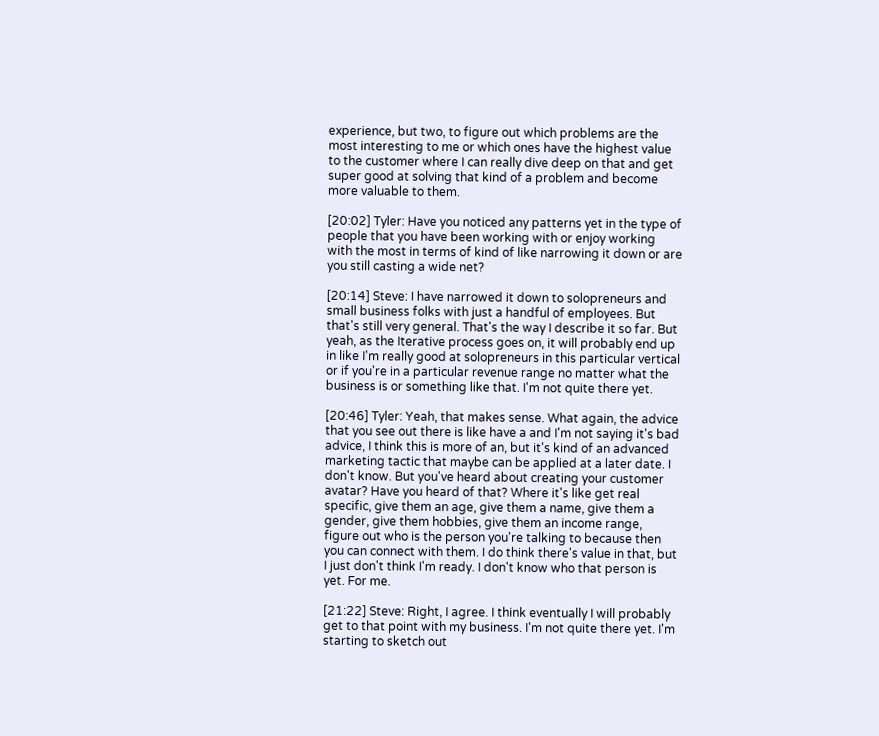experience, but two, to figure out which problems are the most interesting to me or which ones have the highest value to the customer where I can really dive deep on that and get super good at solving that kind of a problem and become more valuable to them.

[20:02] Tyler: Have you noticed any patterns yet in the type of people that you have been working with or enjoy working with the most in terms of kind of like narrowing it down or are you still casting a wide net?

[20:14] Steve: I have narrowed it down to solopreneurs and small business folks with just a handful of employees. But that's still very general. That's the way I describe it so far. But yeah, as the Iterative process goes on, it will probably end up in like I'm really good at solopreneurs in this particular vertical or if you're in a particular revenue range no matter what the business is or something like that. I'm not quite there yet.

[20:46] Tyler: Yeah, that makes sense. What again, the advice that you see out there is like have a and I'm not saying it's bad advice, I think this is more of an, but it's kind of an advanced marketing tactic that maybe can be applied at a later date. I don't know. But you've heard about creating your customer avatar? Have you heard of that? Where it's like get real specific, give them an age, give them a name, give them a gender, give them hobbies, give them an income range, figure out who is the person you're talking to because then you can connect with them. I do think there's value in that, but I just don't think I'm ready. I don't know who that person is yet. For me.

[21:22] Steve: Right, I agree. I think eventually I will probably get to that point with my business. I'm not quite there yet. I'm starting to sketch out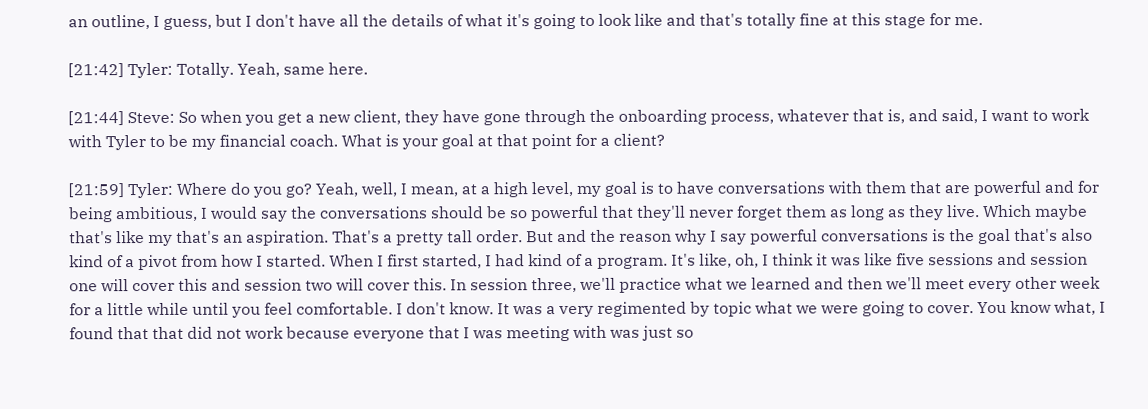an outline, I guess, but I don't have all the details of what it's going to look like and that's totally fine at this stage for me.

[21:42] Tyler: Totally. Yeah, same here.

[21:44] Steve: So when you get a new client, they have gone through the onboarding process, whatever that is, and said, I want to work with Tyler to be my financial coach. What is your goal at that point for a client?

[21:59] Tyler: Where do you go? Yeah, well, I mean, at a high level, my goal is to have conversations with them that are powerful and for being ambitious, I would say the conversations should be so powerful that they'll never forget them as long as they live. Which maybe that's like my that's an aspiration. That's a pretty tall order. But and the reason why I say powerful conversations is the goal that's also kind of a pivot from how I started. When I first started, I had kind of a program. It's like, oh, I think it was like five sessions and session one will cover this and session two will cover this. In session three, we'll practice what we learned and then we'll meet every other week for a little while until you feel comfortable. I don't know. It was a very regimented by topic what we were going to cover. You know what, I found that that did not work because everyone that I was meeting with was just so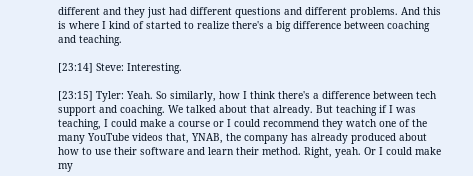different and they just had different questions and different problems. And this is where I kind of started to realize there's a big difference between coaching and teaching.

[23:14] Steve: Interesting.

[23:15] Tyler: Yeah. So similarly, how I think there's a difference between tech support and coaching. We talked about that already. But teaching if I was teaching, I could make a course or I could recommend they watch one of the many YouTube videos that, YNAB, the company has already produced about how to use their software and learn their method. Right, yeah. Or I could make my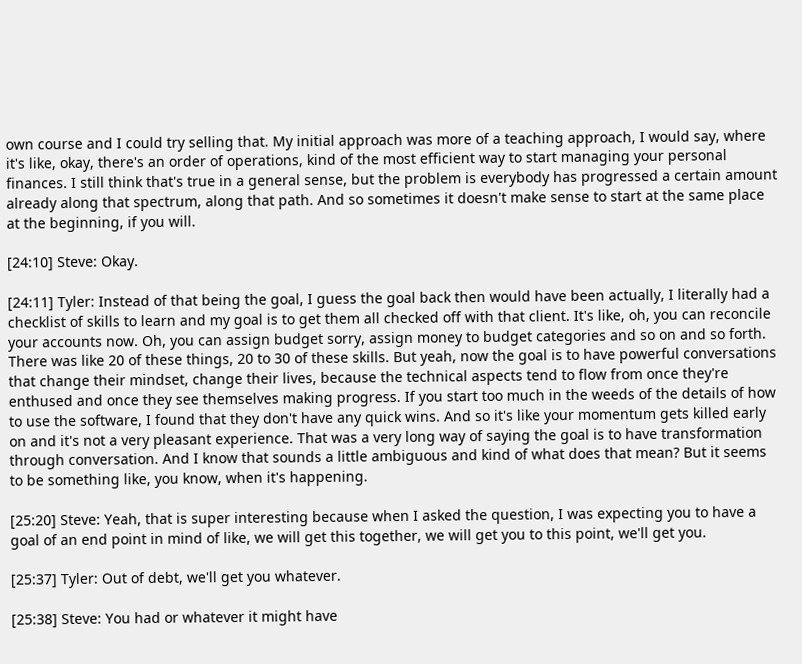own course and I could try selling that. My initial approach was more of a teaching approach, I would say, where it's like, okay, there's an order of operations, kind of the most efficient way to start managing your personal finances. I still think that's true in a general sense, but the problem is everybody has progressed a certain amount already along that spectrum, along that path. And so sometimes it doesn't make sense to start at the same place at the beginning, if you will.

[24:10] Steve: Okay.

[24:11] Tyler: Instead of that being the goal, I guess the goal back then would have been actually, I literally had a checklist of skills to learn and my goal is to get them all checked off with that client. It's like, oh, you can reconcile your accounts now. Oh, you can assign budget sorry, assign money to budget categories and so on and so forth. There was like 20 of these things, 20 to 30 of these skills. But yeah, now the goal is to have powerful conversations that change their mindset, change their lives, because the technical aspects tend to flow from once they're enthused and once they see themselves making progress. If you start too much in the weeds of the details of how to use the software, I found that they don't have any quick wins. And so it's like your momentum gets killed early on and it's not a very pleasant experience. That was a very long way of saying the goal is to have transformation through conversation. And I know that sounds a little ambiguous and kind of what does that mean? But it seems to be something like, you know, when it's happening.

[25:20] Steve: Yeah, that is super interesting because when I asked the question, I was expecting you to have a goal of an end point in mind of like, we will get this together, we will get you to this point, we'll get you.

[25:37] Tyler: Out of debt, we'll get you whatever.

[25:38] Steve: You had or whatever it might have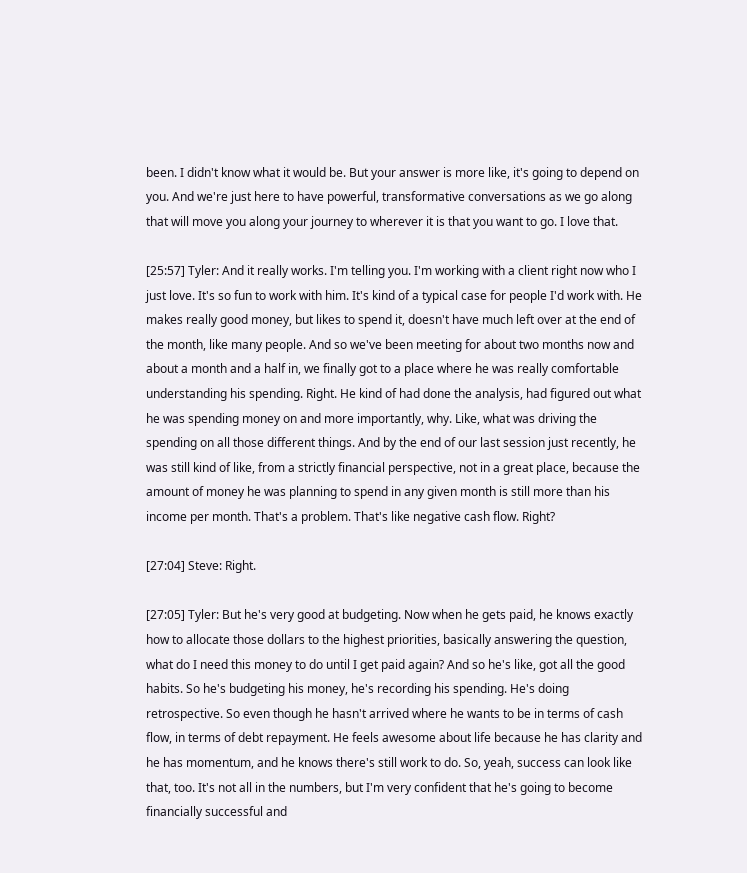been. I didn't know what it would be. But your answer is more like, it's going to depend on you. And we're just here to have powerful, transformative conversations as we go along that will move you along your journey to wherever it is that you want to go. I love that.

[25:57] Tyler: And it really works. I'm telling you. I'm working with a client right now who I just love. It's so fun to work with him. It's kind of a typical case for people I'd work with. He makes really good money, but likes to spend it, doesn't have much left over at the end of the month, like many people. And so we've been meeting for about two months now and about a month and a half in, we finally got to a place where he was really comfortable understanding his spending. Right. He kind of had done the analysis, had figured out what he was spending money on and more importantly, why. Like, what was driving the spending on all those different things. And by the end of our last session just recently, he was still kind of like, from a strictly financial perspective, not in a great place, because the amount of money he was planning to spend in any given month is still more than his income per month. That's a problem. That's like negative cash flow. Right?

[27:04] Steve: Right.

[27:05] Tyler: But he's very good at budgeting. Now when he gets paid, he knows exactly how to allocate those dollars to the highest priorities, basically answering the question, what do I need this money to do until I get paid again? And so he's like, got all the good habits. So he's budgeting his money, he's recording his spending. He's doing retrospective. So even though he hasn't arrived where he wants to be in terms of cash flow, in terms of debt repayment. He feels awesome about life because he has clarity and he has momentum, and he knows there's still work to do. So, yeah, success can look like that, too. It's not all in the numbers, but I'm very confident that he's going to become financially successful and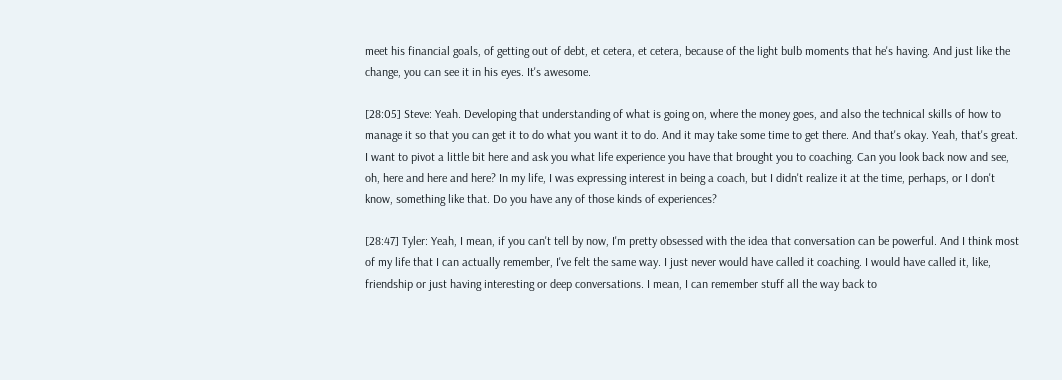meet his financial goals, of getting out of debt, et cetera, et cetera, because of the light bulb moments that he's having. And just like the change, you can see it in his eyes. It's awesome.

[28:05] Steve: Yeah. Developing that understanding of what is going on, where the money goes, and also the technical skills of how to manage it so that you can get it to do what you want it to do. And it may take some time to get there. And that's okay. Yeah, that's great. I want to pivot a little bit here and ask you what life experience you have that brought you to coaching. Can you look back now and see, oh, here and here and here? In my life, I was expressing interest in being a coach, but I didn't realize it at the time, perhaps, or I don't know, something like that. Do you have any of those kinds of experiences?

[28:47] Tyler: Yeah, I mean, if you can't tell by now, I'm pretty obsessed with the idea that conversation can be powerful. And I think most of my life that I can actually remember, I've felt the same way. I just never would have called it coaching. I would have called it, like, friendship or just having interesting or deep conversations. I mean, I can remember stuff all the way back to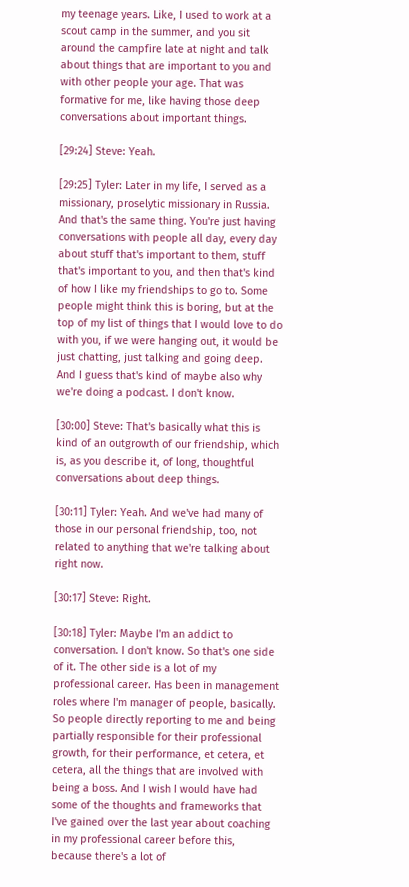my teenage years. Like, I used to work at a scout camp in the summer, and you sit around the campfire late at night and talk about things that are important to you and with other people your age. That was formative for me, like having those deep conversations about important things.

[29:24] Steve: Yeah.

[29:25] Tyler: Later in my life, I served as a missionary, proselytic missionary in Russia. And that's the same thing. You're just having conversations with people all day, every day about stuff that's important to them, stuff that's important to you, and then that's kind of how I like my friendships to go to. Some people might think this is boring, but at the top of my list of things that I would love to do with you, if we were hanging out, it would be just chatting, just talking and going deep. And I guess that's kind of maybe also why we're doing a podcast. I don't know.

[30:00] Steve: That's basically what this is kind of an outgrowth of our friendship, which is, as you describe it, of long, thoughtful conversations about deep things.

[30:11] Tyler: Yeah. And we've had many of those in our personal friendship, too, not related to anything that we're talking about right now.

[30:17] Steve: Right.

[30:18] Tyler: Maybe I'm an addict to conversation. I don't know. So that's one side of it. The other side is a lot of my professional career. Has been in management roles where I'm manager of people, basically. So people directly reporting to me and being partially responsible for their professional growth, for their performance, et cetera, et cetera, all the things that are involved with being a boss. And I wish I would have had some of the thoughts and frameworks that I've gained over the last year about coaching in my professional career before this, because there's a lot of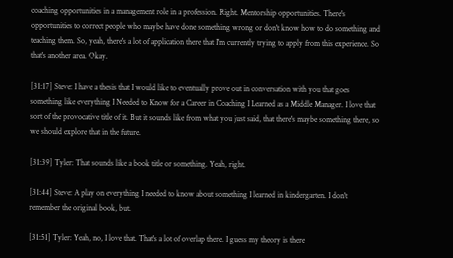coaching opportunities in a management role in a profession. Right. Mentorship opportunities. There's opportunities to correct people who maybe have done something wrong or don't know how to do something and teaching them. So, yeah, there's a lot of application there that I'm currently trying to apply from this experience. So that's another area. Okay.

[31:17] Steve: I have a thesis that I would like to eventually prove out in conversation with you that goes something like everything I Needed to Know for a Career in Coaching I Learned as a Middle Manager. I love that sort of the provocative title of it. But it sounds like from what you just said, that there's maybe something there, so we should explore that in the future.

[31:39] Tyler: That sounds like a book title or something. Yeah, right.

[31:44] Steve: A play on everything I needed to know about something I learned in kindergarten. I don't remember the original book, but.

[31:51] Tyler: Yeah, no, I love that. That's a lot of overlap there. I guess my theory is there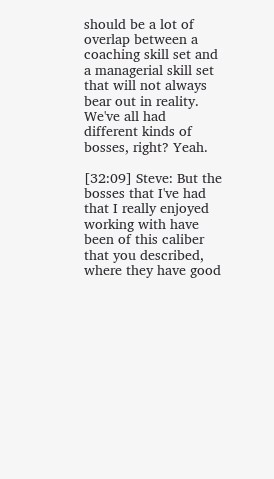should be a lot of overlap between a coaching skill set and a managerial skill set that will not always bear out in reality. We've all had different kinds of bosses, right? Yeah.

[32:09] Steve: But the bosses that I've had that I really enjoyed working with have been of this caliber that you described, where they have good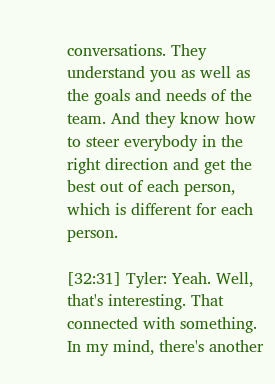conversations. They understand you as well as the goals and needs of the team. And they know how to steer everybody in the right direction and get the best out of each person, which is different for each person.

[32:31] Tyler: Yeah. Well, that's interesting. That connected with something. In my mind, there's another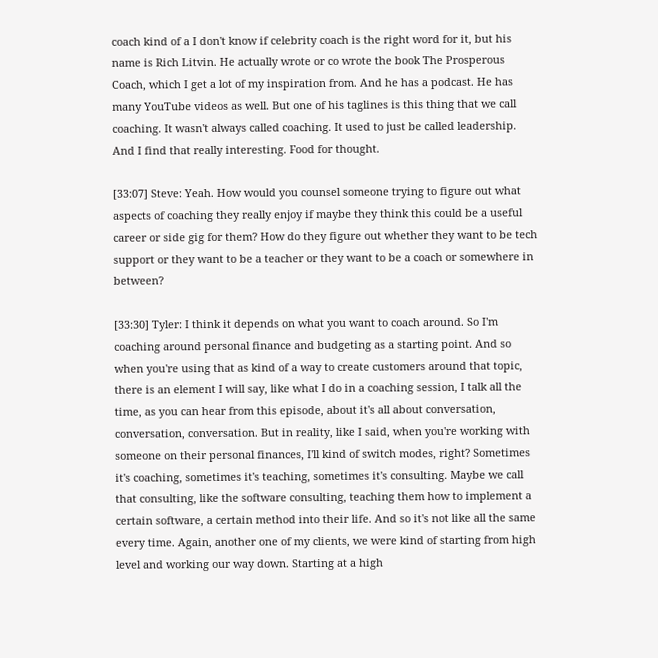coach kind of a I don't know if celebrity coach is the right word for it, but his name is Rich Litvin. He actually wrote or co wrote the book The Prosperous Coach, which I get a lot of my inspiration from. And he has a podcast. He has many YouTube videos as well. But one of his taglines is this thing that we call coaching. It wasn't always called coaching. It used to just be called leadership. And I find that really interesting. Food for thought.

[33:07] Steve: Yeah. How would you counsel someone trying to figure out what aspects of coaching they really enjoy if maybe they think this could be a useful career or side gig for them? How do they figure out whether they want to be tech support or they want to be a teacher or they want to be a coach or somewhere in between?

[33:30] Tyler: I think it depends on what you want to coach around. So I'm coaching around personal finance and budgeting as a starting point. And so when you're using that as kind of a way to create customers around that topic, there is an element I will say, like what I do in a coaching session, I talk all the time, as you can hear from this episode, about it's all about conversation, conversation, conversation. But in reality, like I said, when you're working with someone on their personal finances, I'll kind of switch modes, right? Sometimes it's coaching, sometimes it's teaching, sometimes it's consulting. Maybe we call that consulting, like the software consulting, teaching them how to implement a certain software, a certain method into their life. And so it's not like all the same every time. Again, another one of my clients, we were kind of starting from high level and working our way down. Starting at a high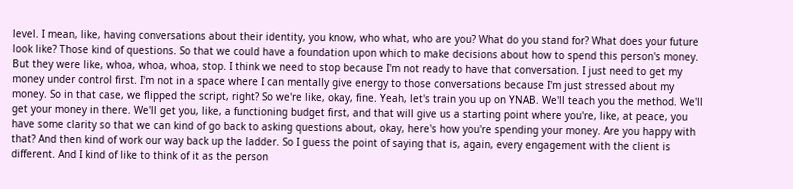level. I mean, like, having conversations about their identity, you know, who what, who are you? What do you stand for? What does your future look like? Those kind of questions. So that we could have a foundation upon which to make decisions about how to spend this person's money. But they were like, whoa, whoa, whoa, stop. I think we need to stop because I'm not ready to have that conversation. I just need to get my money under control first. I'm not in a space where I can mentally give energy to those conversations because I'm just stressed about my money. So in that case, we flipped the script, right? So we're like, okay, fine. Yeah, let's train you up on YNAB. We'll teach you the method. We'll get your money in there. We'll get you, like, a functioning budget first, and that will give us a starting point where you're, like, at peace, you have some clarity so that we can kind of go back to asking questions about, okay, here's how you're spending your money. Are you happy with that? And then kind of work our way back up the ladder. So I guess the point of saying that is, again, every engagement with the client is different. And I kind of like to think of it as the person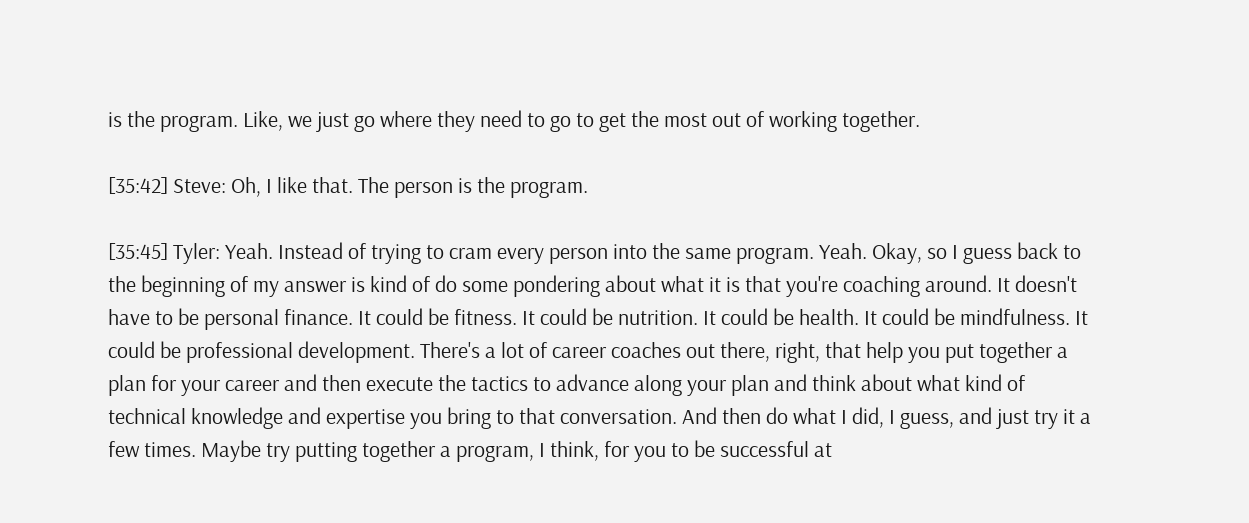is the program. Like, we just go where they need to go to get the most out of working together.

[35:42] Steve: Oh, I like that. The person is the program.

[35:45] Tyler: Yeah. Instead of trying to cram every person into the same program. Yeah. Okay, so I guess back to the beginning of my answer is kind of do some pondering about what it is that you're coaching around. It doesn't have to be personal finance. It could be fitness. It could be nutrition. It could be health. It could be mindfulness. It could be professional development. There's a lot of career coaches out there, right, that help you put together a plan for your career and then execute the tactics to advance along your plan and think about what kind of technical knowledge and expertise you bring to that conversation. And then do what I did, I guess, and just try it a few times. Maybe try putting together a program, I think, for you to be successful at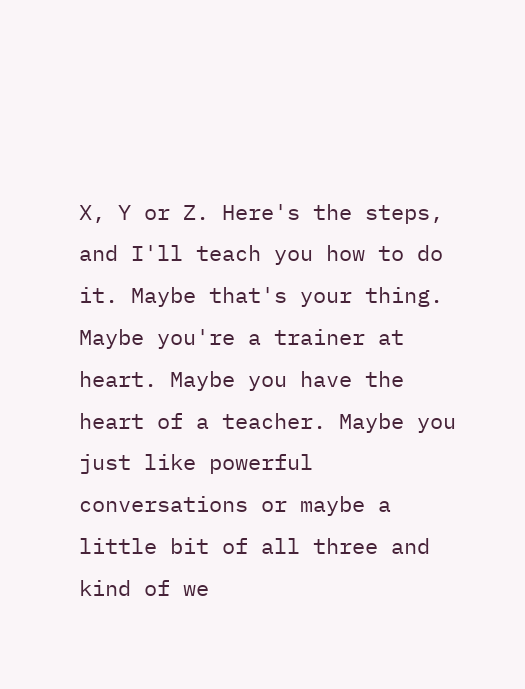X, Y or Z. Here's the steps, and I'll teach you how to do it. Maybe that's your thing. Maybe you're a trainer at heart. Maybe you have the heart of a teacher. Maybe you just like powerful conversations or maybe a little bit of all three and kind of we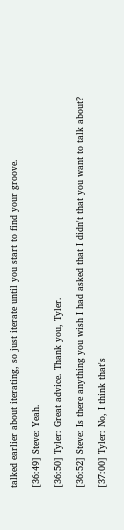talked earlier about iterating, so just iterate until you start to find your groove.

[36:49] Steve: Yeah.

[36:50] Tyler: Great advice. Thank you, Tyler.

[36:52] Steve: Is there anything you wish I had asked that I didn't that you want to talk about?

[37:00] Tyler: No, I think that's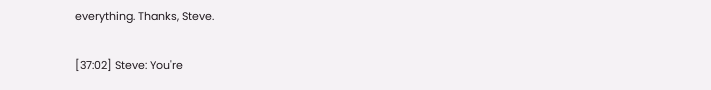everything. Thanks, Steve.

[37:02] Steve: You're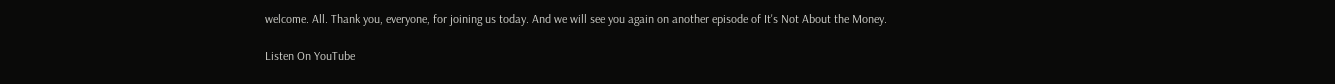welcome. All. Thank you, everyone, for joining us today. And we will see you again on another episode of It's Not About the Money.

Listen On YouTube